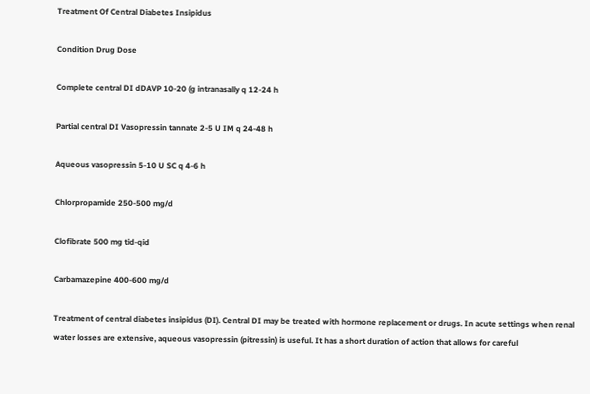Treatment Of Central Diabetes Insipidus

Condition Drug Dose

Complete central DI dDAVP 10-20 (g intranasally q 12-24 h

Partial central DI Vasopressin tannate 2-5 U IM q 24-48 h

Aqueous vasopressin 5-10 U SC q 4-6 h

Chlorpropamide 250-500 mg/d

Clofibrate 500 mg tid-qid

Carbamazepine 400-600 mg/d

Treatment of central diabetes insipidus (DI). Central DI may be treated with hormone replacement or drugs. In acute settings when renal water losses are extensive, aqueous vasopressin (pitressin) is useful. It has a short duration of action that allows for careful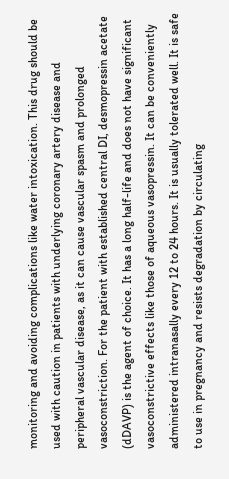monitoring and avoiding complications like water intoxication. This drug should be used with caution in patients with underlying coronary artery disease and peripheral vascular disease, as it can cause vascular spasm and prolonged vasoconstriction. For the patient with established central DI, desmopressin acetate (dDAVP) is the agent of choice. It has a long half-life and does not have significant vasoconstrictive effects like those of aqueous vasopressin. It can be conveniently administered intranasally every 12 to 24 hours. It is usually tolerated well. It is safe to use in pregnancy and resists degradation by circulating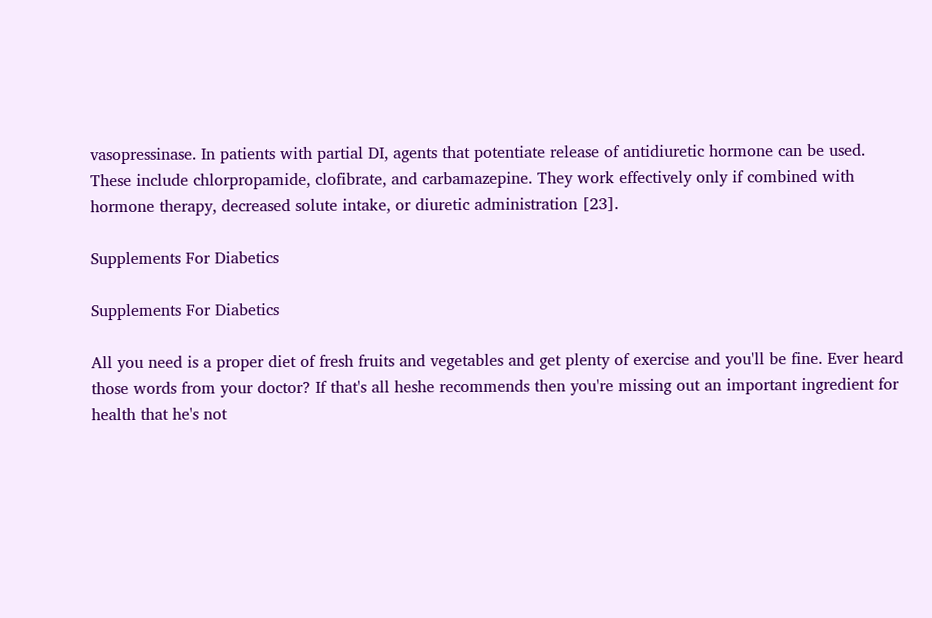vasopressinase. In patients with partial DI, agents that potentiate release of antidiuretic hormone can be used. These include chlorpropamide, clofibrate, and carbamazepine. They work effectively only if combined with hormone therapy, decreased solute intake, or diuretic administration [23].

Supplements For Diabetics

Supplements For Diabetics

All you need is a proper diet of fresh fruits and vegetables and get plenty of exercise and you'll be fine. Ever heard those words from your doctor? If that's all heshe recommends then you're missing out an important ingredient for health that he's not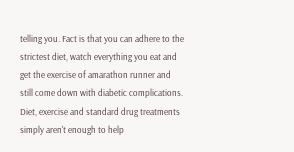telling you. Fact is that you can adhere to the strictest diet, watch everything you eat and get the exercise of amarathon runner and still come down with diabetic complications. Diet, exercise and standard drug treatments simply aren't enough to help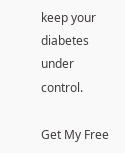keep your diabetes under control.

Get My Free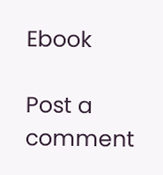Ebook

Post a comment